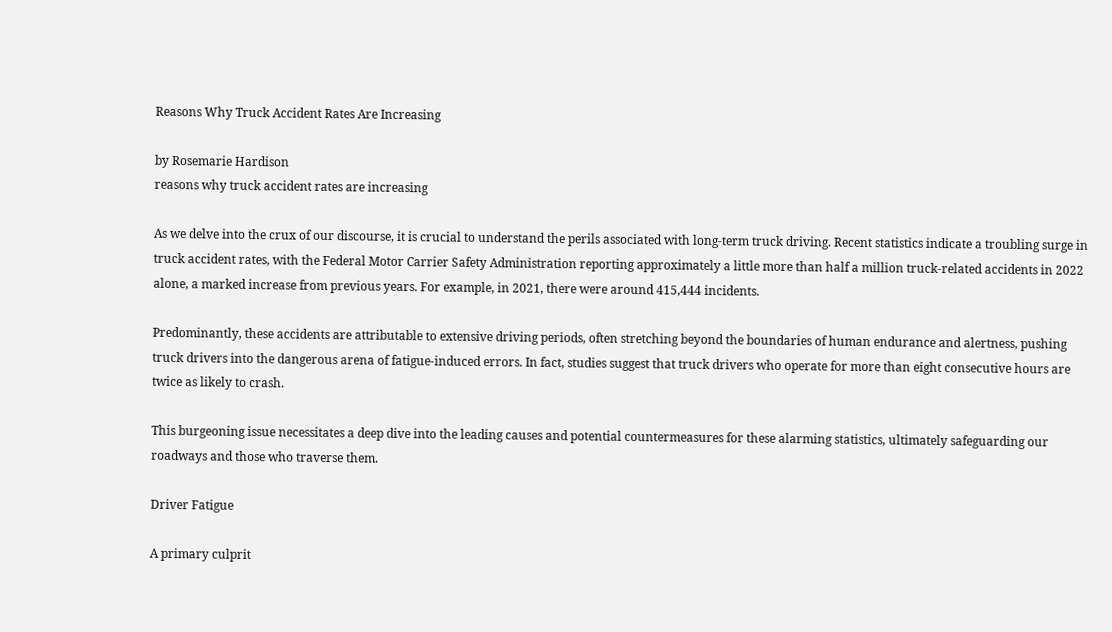Reasons Why Truck Accident Rates Are Increasing

by Rosemarie Hardison
reasons why truck accident rates are increasing

As we delve into the crux of our discourse, it is crucial to understand the perils associated with long-term truck driving. Recent statistics indicate a troubling surge in truck accident rates, with the Federal Motor Carrier Safety Administration reporting approximately a little more than half a million truck-related accidents in 2022 alone, a marked increase from previous years. For example, in 2021, there were around 415,444 incidents.

Predominantly, these accidents are attributable to extensive driving periods, often stretching beyond the boundaries of human endurance and alertness, pushing truck drivers into the dangerous arena of fatigue-induced errors. In fact, studies suggest that truck drivers who operate for more than eight consecutive hours are twice as likely to crash.

This burgeoning issue necessitates a deep dive into the leading causes and potential countermeasures for these alarming statistics, ultimately safeguarding our roadways and those who traverse them.

Driver Fatigue

A primary culprit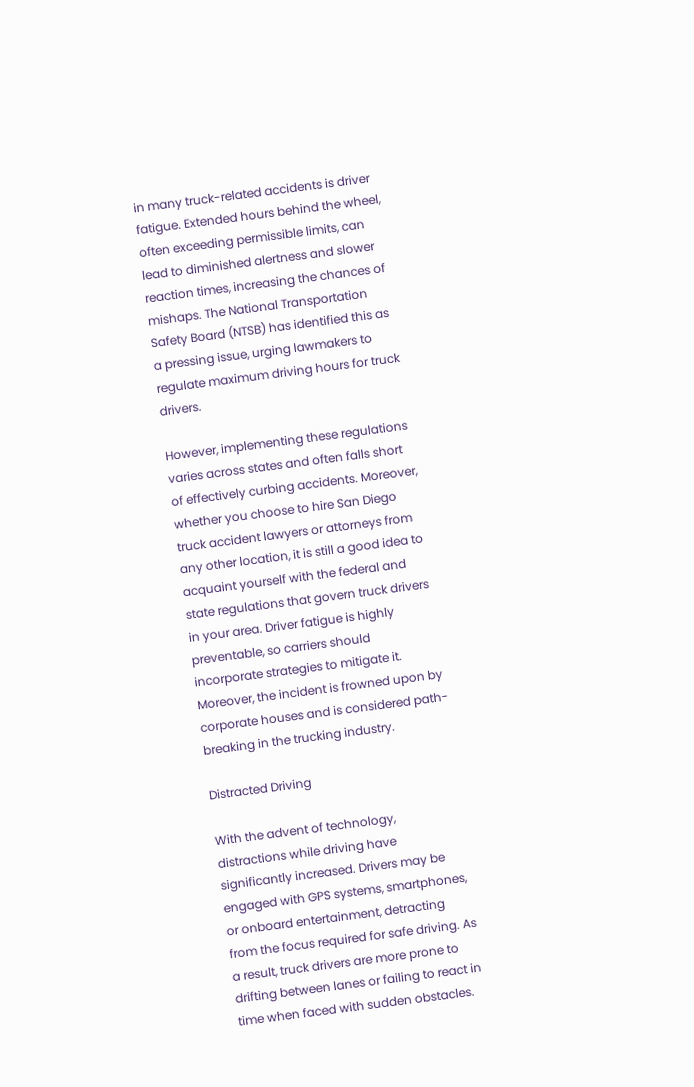in many truck-related accidents is driver fatigue. Extended hours behind the wheel, often exceeding permissible limits, can lead to diminished alertness and slower reaction times, increasing the chances of mishaps. The National Transportation Safety Board (NTSB) has identified this as a pressing issue, urging lawmakers to regulate maximum driving hours for truck drivers.

However, implementing these regulations varies across states and often falls short of effectively curbing accidents. Moreover, whether you choose to hire San Diego truck accident lawyers or attorneys from any other location, it is still a good idea to acquaint yourself with the federal and state regulations that govern truck drivers in your area. Driver fatigue is highly preventable, so carriers should incorporate strategies to mitigate it. Moreover, the incident is frowned upon by corporate houses and is considered path-breaking in the trucking industry.

Distracted Driving

With the advent of technology, distractions while driving have significantly increased. Drivers may be engaged with GPS systems, smartphones, or onboard entertainment, detracting from the focus required for safe driving. As a result, truck drivers are more prone to drifting between lanes or failing to react in time when faced with sudden obstacles.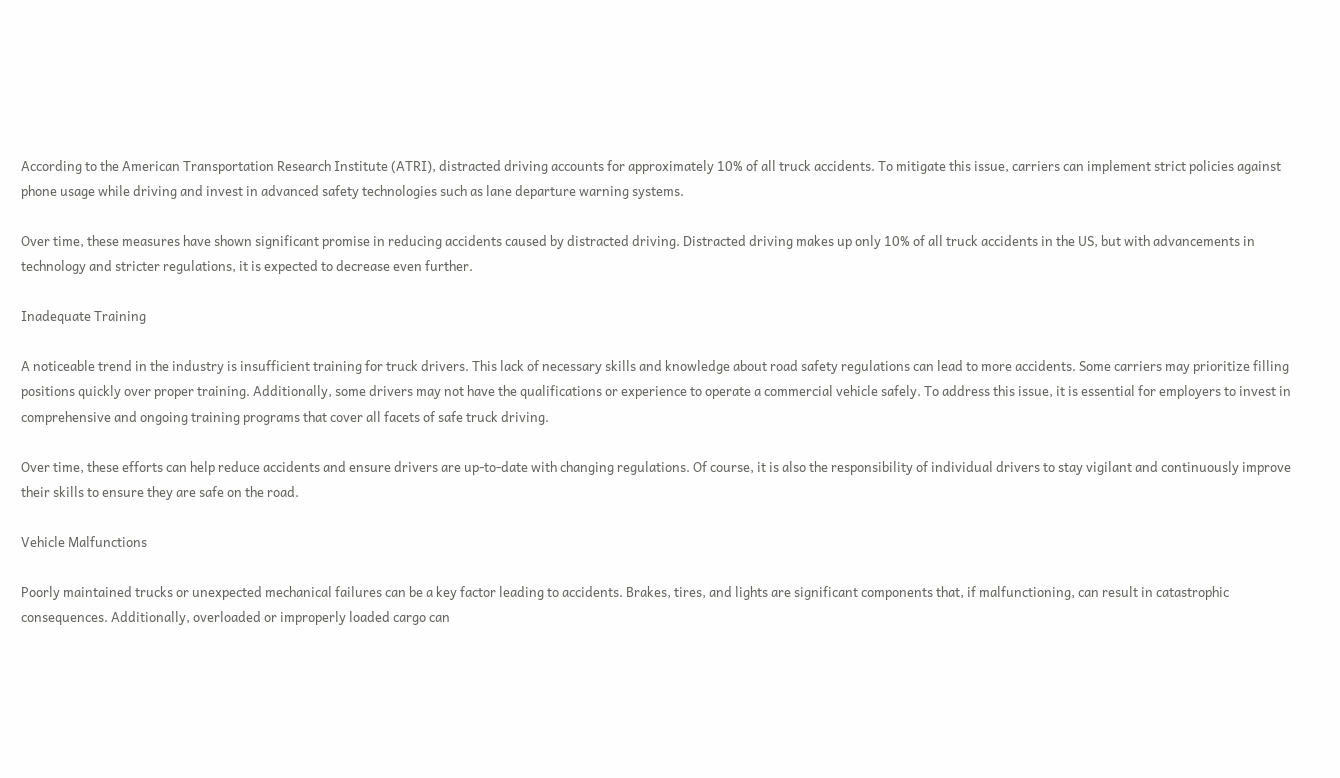According to the American Transportation Research Institute (ATRI), distracted driving accounts for approximately 10% of all truck accidents. To mitigate this issue, carriers can implement strict policies against phone usage while driving and invest in advanced safety technologies such as lane departure warning systems.

Over time, these measures have shown significant promise in reducing accidents caused by distracted driving. Distracted driving makes up only 10% of all truck accidents in the US, but with advancements in technology and stricter regulations, it is expected to decrease even further.

Inadequate Training

A noticeable trend in the industry is insufficient training for truck drivers. This lack of necessary skills and knowledge about road safety regulations can lead to more accidents. Some carriers may prioritize filling positions quickly over proper training. Additionally, some drivers may not have the qualifications or experience to operate a commercial vehicle safely. To address this issue, it is essential for employers to invest in comprehensive and ongoing training programs that cover all facets of safe truck driving.

Over time, these efforts can help reduce accidents and ensure drivers are up-to-date with changing regulations. Of course, it is also the responsibility of individual drivers to stay vigilant and continuously improve their skills to ensure they are safe on the road.

Vehicle Malfunctions

Poorly maintained trucks or unexpected mechanical failures can be a key factor leading to accidents. Brakes, tires, and lights are significant components that, if malfunctioning, can result in catastrophic consequences. Additionally, overloaded or improperly loaded cargo can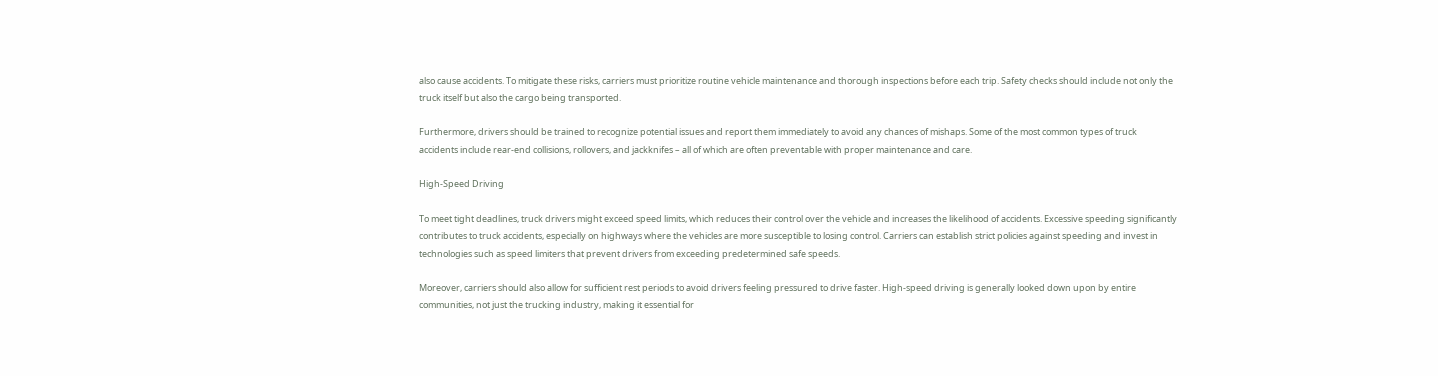also cause accidents. To mitigate these risks, carriers must prioritize routine vehicle maintenance and thorough inspections before each trip. Safety checks should include not only the truck itself but also the cargo being transported.

Furthermore, drivers should be trained to recognize potential issues and report them immediately to avoid any chances of mishaps. Some of the most common types of truck accidents include rear-end collisions, rollovers, and jackknifes – all of which are often preventable with proper maintenance and care.

High-Speed Driving

To meet tight deadlines, truck drivers might exceed speed limits, which reduces their control over the vehicle and increases the likelihood of accidents. Excessive speeding significantly contributes to truck accidents, especially on highways where the vehicles are more susceptible to losing control. Carriers can establish strict policies against speeding and invest in technologies such as speed limiters that prevent drivers from exceeding predetermined safe speeds.

Moreover, carriers should also allow for sufficient rest periods to avoid drivers feeling pressured to drive faster. High-speed driving is generally looked down upon by entire communities, not just the trucking industry, making it essential for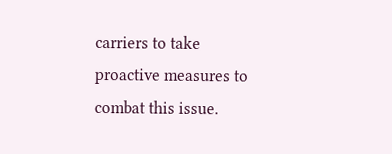carriers to take proactive measures to combat this issue.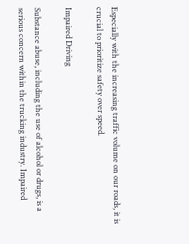Especially with the increasing traffic volume on our roads, it is crucial to prioritize safety over speed.

Impaired Driving

Substance abuse, including the use of alcohol or drugs, is a serious concern within the trucking industry. Impaired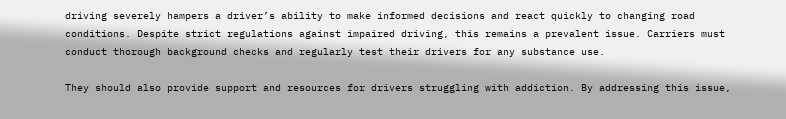driving severely hampers a driver’s ability to make informed decisions and react quickly to changing road conditions. Despite strict regulations against impaired driving, this remains a prevalent issue. Carriers must conduct thorough background checks and regularly test their drivers for any substance use.

They should also provide support and resources for drivers struggling with addiction. By addressing this issue,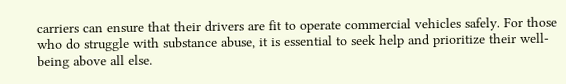carriers can ensure that their drivers are fit to operate commercial vehicles safely. For those who do struggle with substance abuse, it is essential to seek help and prioritize their well-being above all else.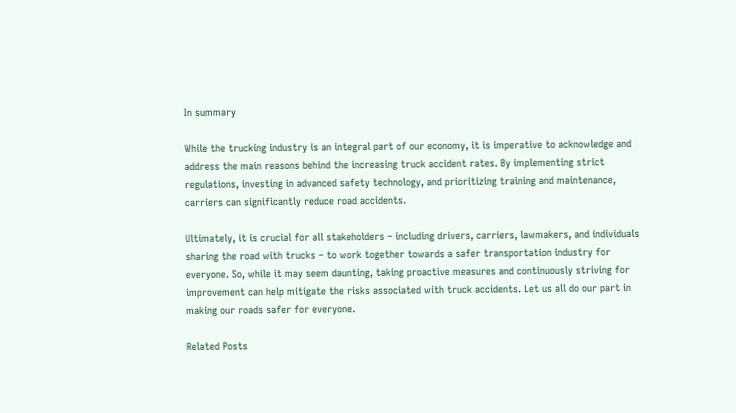In summary

While the trucking industry is an integral part of our economy, it is imperative to acknowledge and address the main reasons behind the increasing truck accident rates. By implementing strict regulations, investing in advanced safety technology, and prioritizing training and maintenance, carriers can significantly reduce road accidents.

Ultimately, it is crucial for all stakeholders – including drivers, carriers, lawmakers, and individuals sharing the road with trucks – to work together towards a safer transportation industry for everyone. So, while it may seem daunting, taking proactive measures and continuously striving for improvement can help mitigate the risks associated with truck accidents. Let us all do our part in making our roads safer for everyone.

Related Posts